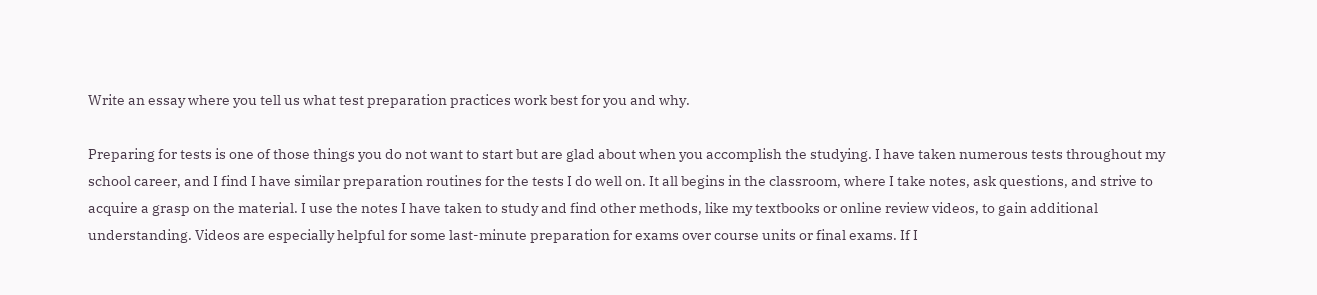Write an essay where you tell us what test preparation practices work best for you and why.

Preparing for tests is one of those things you do not want to start but are glad about when you accomplish the studying. I have taken numerous tests throughout my school career, and I find I have similar preparation routines for the tests I do well on. It all begins in the classroom, where I take notes, ask questions, and strive to acquire a grasp on the material. I use the notes I have taken to study and find other methods, like my textbooks or online review videos, to gain additional understanding. Videos are especially helpful for some last-minute preparation for exams over course units or final exams. If I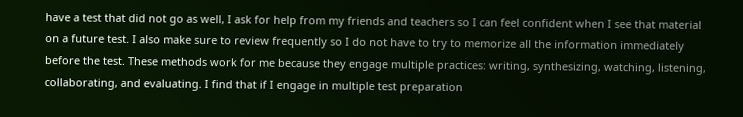have a test that did not go as well, I ask for help from my friends and teachers so I can feel confident when I see that material on a future test. I also make sure to review frequently so I do not have to try to memorize all the information immediately before the test. These methods work for me because they engage multiple practices: writing, synthesizing, watching, listening, collaborating, and evaluating. I find that if I engage in multiple test preparation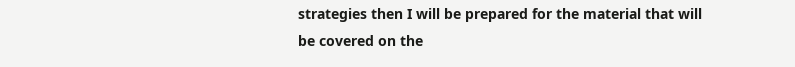strategies then I will be prepared for the material that will be covered on the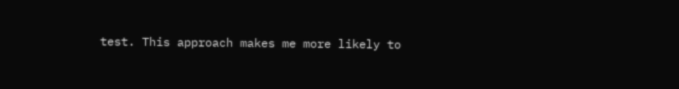test. This approach makes me more likely to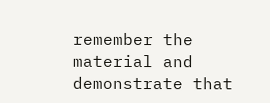remember the material and demonstrate that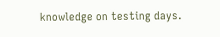knowledge on testing days.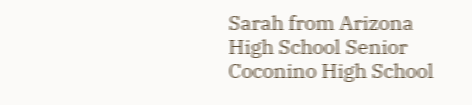Sarah from Arizona
High School Senior
Coconino High School